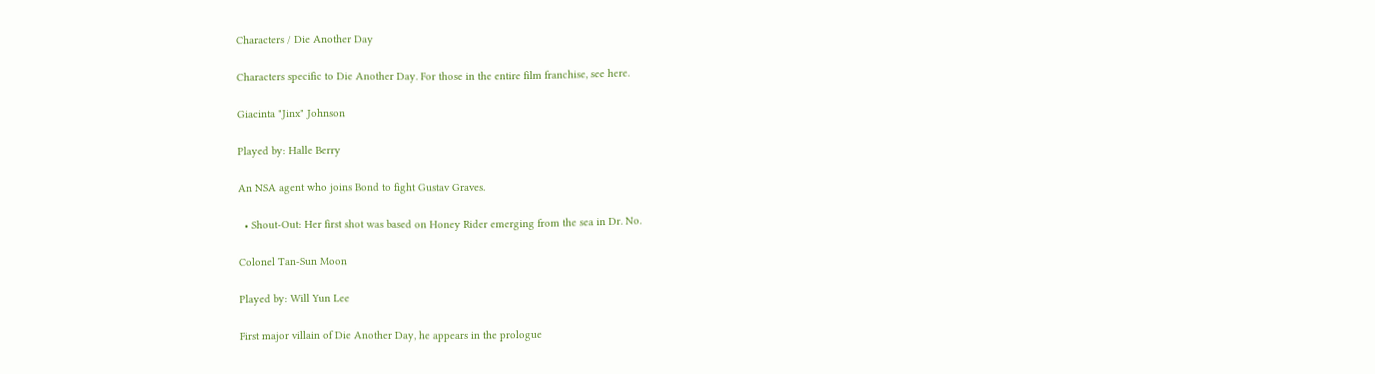Characters / Die Another Day

Characters specific to Die Another Day. For those in the entire film franchise, see here.

Giacinta "Jinx" Johnson

Played by: Halle Berry

An NSA agent who joins Bond to fight Gustav Graves.

  • Shout-Out: Her first shot was based on Honey Rider emerging from the sea in Dr. No.

Colonel Tan-Sun Moon

Played by: Will Yun Lee

First major villain of Die Another Day, he appears in the prologue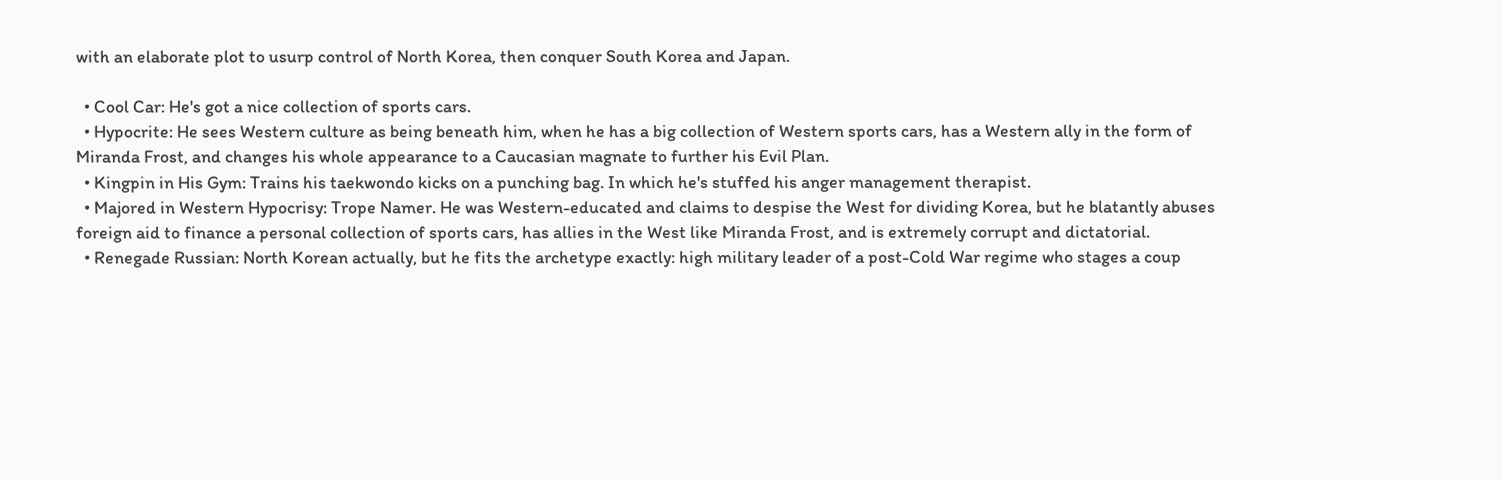with an elaborate plot to usurp control of North Korea, then conquer South Korea and Japan.

  • Cool Car: He's got a nice collection of sports cars.
  • Hypocrite: He sees Western culture as being beneath him, when he has a big collection of Western sports cars, has a Western ally in the form of Miranda Frost, and changes his whole appearance to a Caucasian magnate to further his Evil Plan.
  • Kingpin in His Gym: Trains his taekwondo kicks on a punching bag. In which he's stuffed his anger management therapist.
  • Majored in Western Hypocrisy: Trope Namer. He was Western-educated and claims to despise the West for dividing Korea, but he blatantly abuses foreign aid to finance a personal collection of sports cars, has allies in the West like Miranda Frost, and is extremely corrupt and dictatorial.
  • Renegade Russian: North Korean actually, but he fits the archetype exactly: high military leader of a post-Cold War regime who stages a coup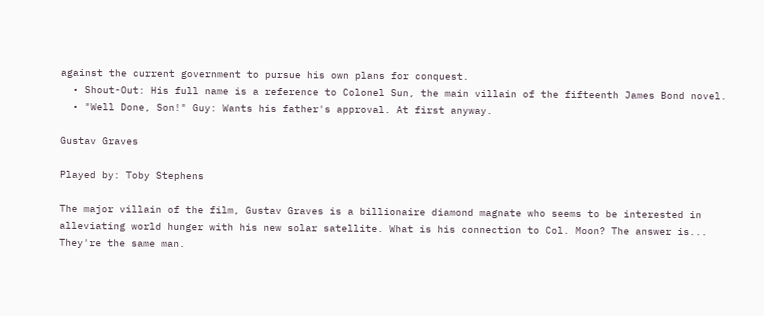against the current government to pursue his own plans for conquest.
  • Shout-Out: His full name is a reference to Colonel Sun, the main villain of the fifteenth James Bond novel.
  • "Well Done, Son!" Guy: Wants his father's approval. At first anyway.

Gustav Graves

Played by: Toby Stephens

The major villain of the film, Gustav Graves is a billionaire diamond magnate who seems to be interested in alleviating world hunger with his new solar satellite. What is his connection to Col. Moon? The answer is... They're the same man.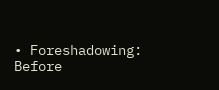• Foreshadowing: Before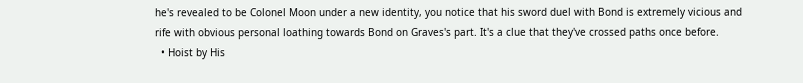he's revealed to be Colonel Moon under a new identity, you notice that his sword duel with Bond is extremely vicious and rife with obvious personal loathing towards Bond on Graves's part. It's a clue that they've crossed paths once before.
  • Hoist by His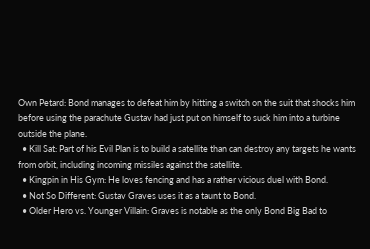Own Petard: Bond manages to defeat him by hitting a switch on the suit that shocks him before using the parachute Gustav had just put on himself to suck him into a turbine outside the plane.
  • Kill Sat: Part of his Evil Plan is to build a satellite than can destroy any targets he wants from orbit, including incoming missiles against the satellite.
  • Kingpin in His Gym: He loves fencing and has a rather vicious duel with Bond.
  • Not So Different: Gustav Graves uses it as a taunt to Bond.
  • Older Hero vs. Younger Villain: Graves is notable as the only Bond Big Bad to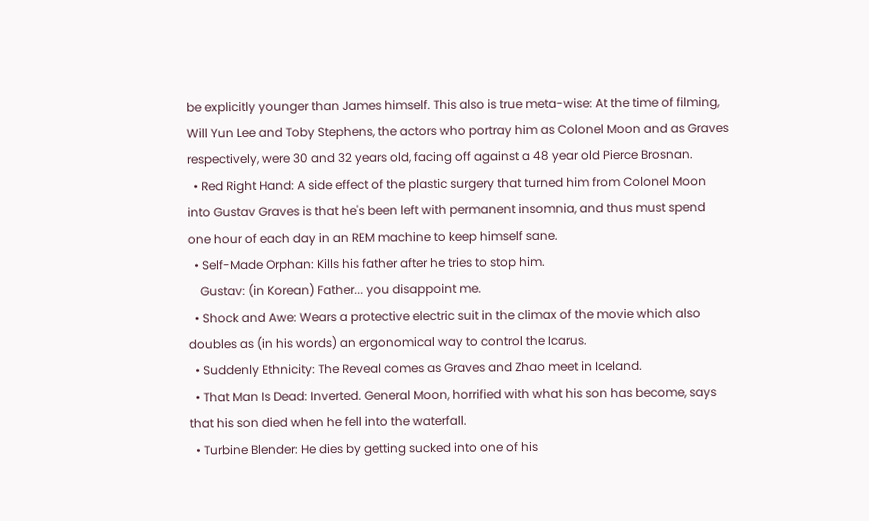be explicitly younger than James himself. This also is true meta-wise: At the time of filming, Will Yun Lee and Toby Stephens, the actors who portray him as Colonel Moon and as Graves respectively, were 30 and 32 years old, facing off against a 48 year old Pierce Brosnan.
  • Red Right Hand: A side effect of the plastic surgery that turned him from Colonel Moon into Gustav Graves is that he's been left with permanent insomnia, and thus must spend one hour of each day in an REM machine to keep himself sane.
  • Self-Made Orphan: Kills his father after he tries to stop him.
    Gustav: (in Korean) Father... you disappoint me.
  • Shock and Awe: Wears a protective electric suit in the climax of the movie which also doubles as (in his words) an ergonomical way to control the Icarus.
  • Suddenly Ethnicity: The Reveal comes as Graves and Zhao meet in Iceland.
  • That Man Is Dead: Inverted. General Moon, horrified with what his son has become, says that his son died when he fell into the waterfall.
  • Turbine Blender: He dies by getting sucked into one of his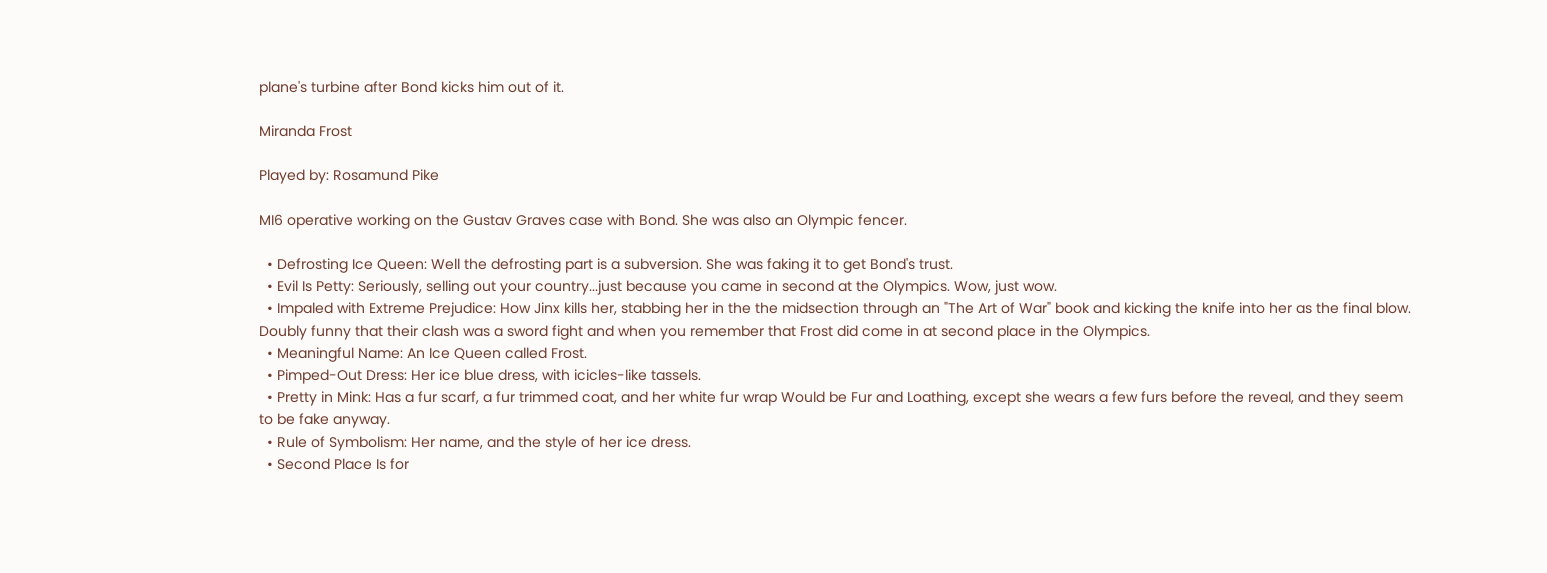plane's turbine after Bond kicks him out of it.

Miranda Frost

Played by: Rosamund Pike

MI6 operative working on the Gustav Graves case with Bond. She was also an Olympic fencer.

  • Defrosting Ice Queen: Well the defrosting part is a subversion. She was faking it to get Bond's trust.
  • Evil Is Petty: Seriously, selling out your country...just because you came in second at the Olympics. Wow, just wow.
  • Impaled with Extreme Prejudice: How Jinx kills her, stabbing her in the the midsection through an "The Art of War" book and kicking the knife into her as the final blow. Doubly funny that their clash was a sword fight and when you remember that Frost did come in at second place in the Olympics.
  • Meaningful Name: An Ice Queen called Frost.
  • Pimped-Out Dress: Her ice blue dress, with icicles-like tassels.
  • Pretty in Mink: Has a fur scarf, a fur trimmed coat, and her white fur wrap Would be Fur and Loathing, except she wears a few furs before the reveal, and they seem to be fake anyway.
  • Rule of Symbolism: Her name, and the style of her ice dress.
  • Second Place Is for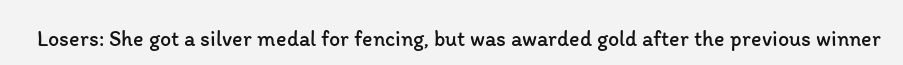Losers: She got a silver medal for fencing, but was awarded gold after the previous winner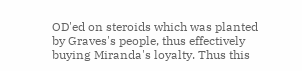OD'ed on steroids which was planted by Graves's people, thus effectively buying Miranda's loyalty. Thus this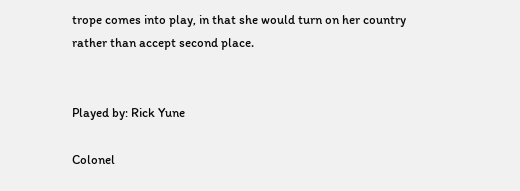trope comes into play, in that she would turn on her country rather than accept second place.


Played by: Rick Yune

Colonel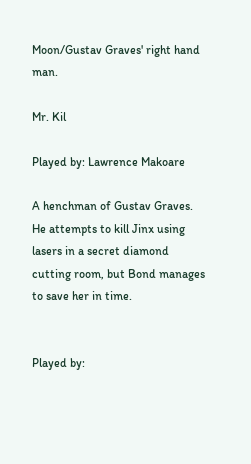Moon/Gustav Graves' right hand man.

Mr. Kil

Played by: Lawrence Makoare

A henchman of Gustav Graves. He attempts to kill Jinx using lasers in a secret diamond cutting room, but Bond manages to save her in time.


Played by: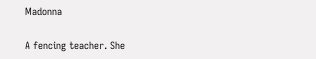Madonna

A fencing teacher. She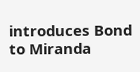introduces Bond to Miranda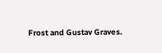Frost and Gustav Graves.